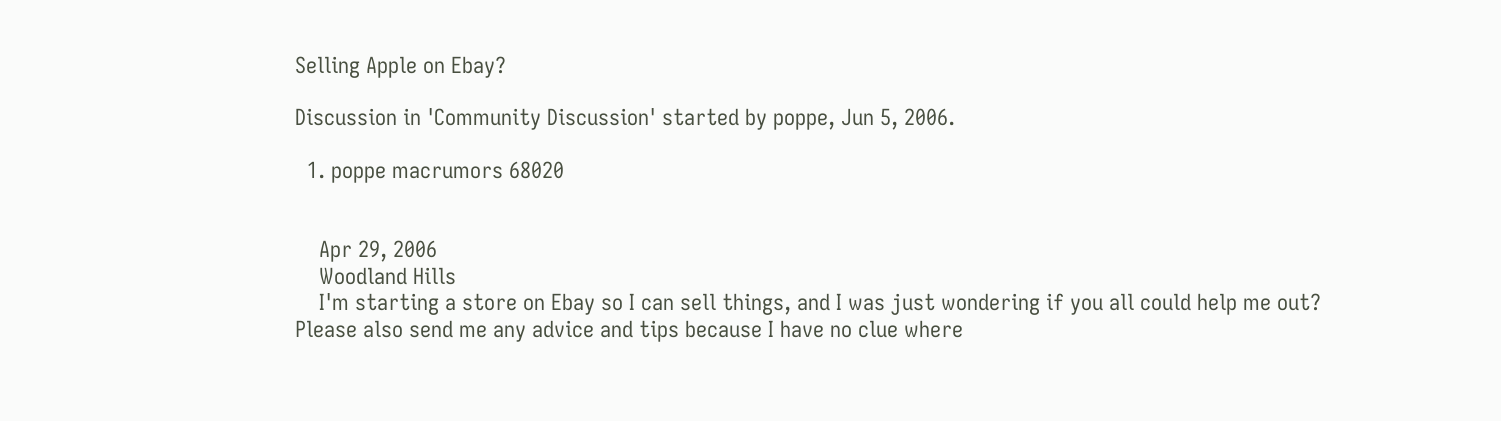Selling Apple on Ebay?

Discussion in 'Community Discussion' started by poppe, Jun 5, 2006.

  1. poppe macrumors 68020


    Apr 29, 2006
    Woodland Hills
    I'm starting a store on Ebay so I can sell things, and I was just wondering if you all could help me out? Please also send me any advice and tips because I have no clue where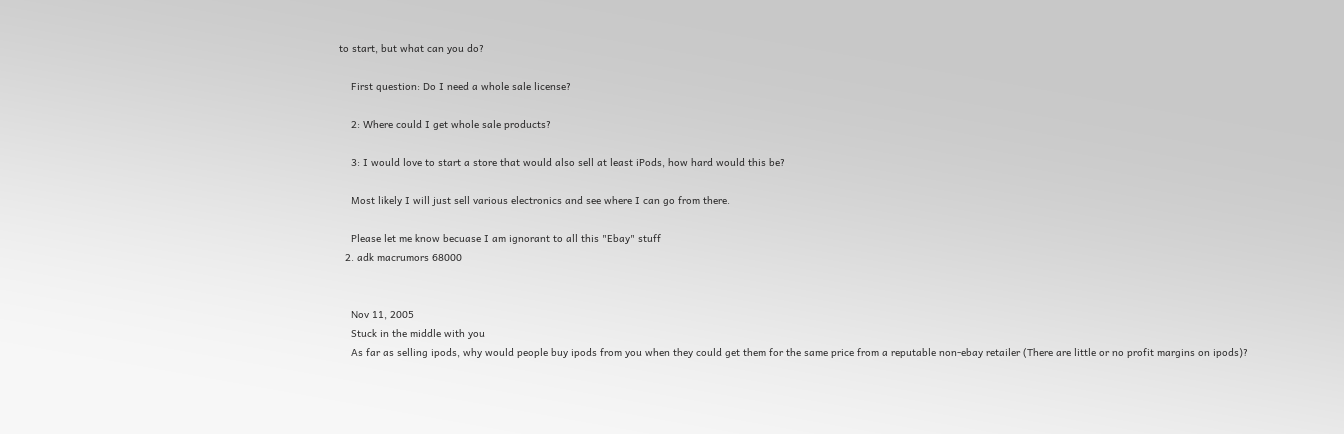to start, but what can you do?

    First question: Do I need a whole sale license?

    2: Where could I get whole sale products?

    3: I would love to start a store that would also sell at least iPods, how hard would this be?

    Most likely I will just sell various electronics and see where I can go from there.

    Please let me know becuase I am ignorant to all this "Ebay" stuff
  2. adk macrumors 68000


    Nov 11, 2005
    Stuck in the middle with you
    As far as selling ipods, why would people buy ipods from you when they could get them for the same price from a reputable non-ebay retailer (There are little or no profit margins on ipods)?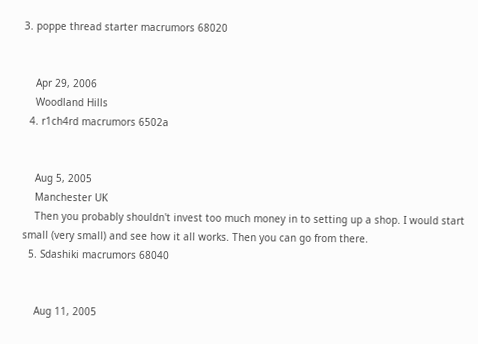3. poppe thread starter macrumors 68020


    Apr 29, 2006
    Woodland Hills
  4. r1ch4rd macrumors 6502a


    Aug 5, 2005
    Manchester UK
    Then you probably shouldn't invest too much money in to setting up a shop. I would start small (very small) and see how it all works. Then you can go from there.
  5. Sdashiki macrumors 68040


    Aug 11, 2005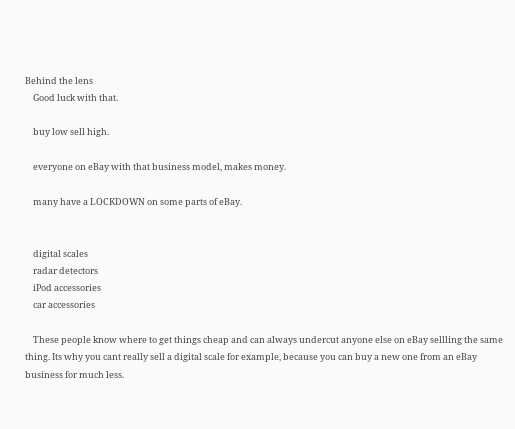Behind the lens
    Good luck with that.

    buy low sell high.

    everyone on eBay with that business model, makes money.

    many have a LOCKDOWN on some parts of eBay.


    digital scales
    radar detectors
    iPod accessories
    car accessories

    These people know where to get things cheap and can always undercut anyone else on eBay sellling the same thing. Its why you cant really sell a digital scale for example, because you can buy a new one from an eBay business for much less.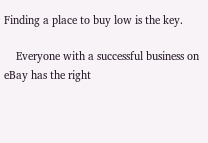Finding a place to buy low is the key.

    Everyone with a successful business on eBay has the right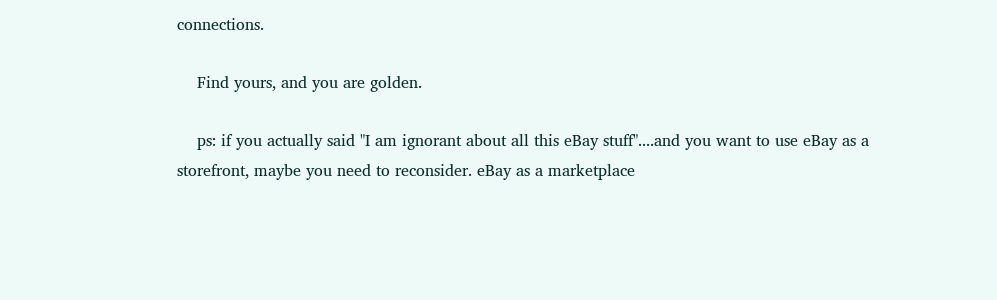connections.

    Find yours, and you are golden.

    ps: if you actually said "I am ignorant about all this eBay stuff"....and you want to use eBay as a storefront, maybe you need to reconsider. eBay as a marketplace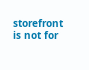storefront is not for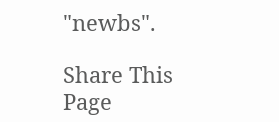"newbs".

Share This Page